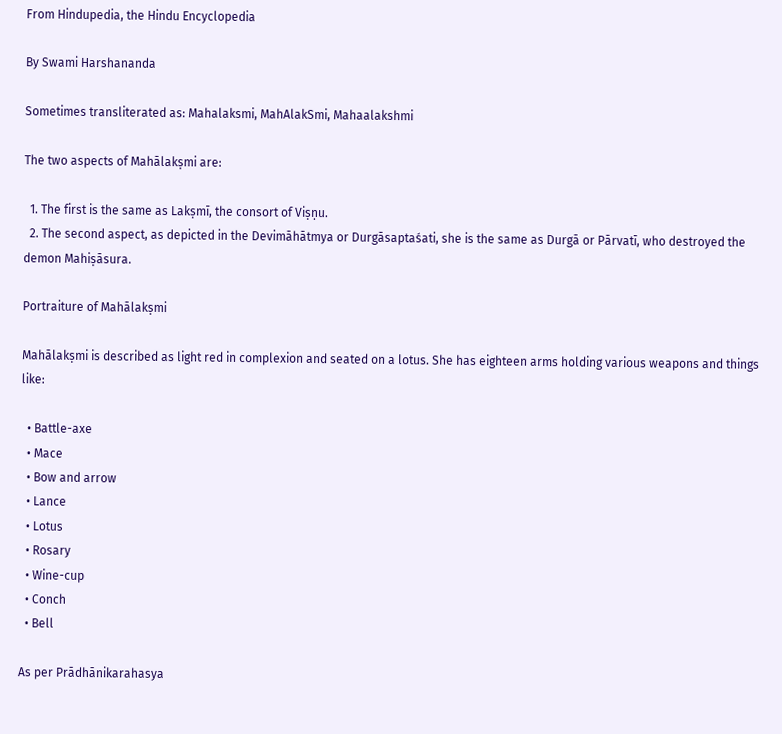From Hindupedia, the Hindu Encyclopedia

By Swami Harshananda

Sometimes transliterated as: Mahalaksmi, MahAlakSmi, Mahaalakshmi

The two aspects of Mahālakṣmi are:

  1. The first is the same as Lakṣmī, the consort of Viṣṇu.
  2. The second aspect, as depicted in the Devimāhātmya or Durgāsaptaśati, she is the same as Durgā or Pārvatī, who destroyed the demon Mahiṣāsura.

Portraiture of Mahālakṣmi

Mahālakṣmi is described as light red in complexion and seated on a lotus. She has eighteen arms holding various weapons and things like:

  • Battle-axe
  • Mace
  • Bow and arrow
  • Lance
  • Lotus
  • Rosary
  • Wine-cup
  • Conch
  • Bell

As per Prādhānikarahasya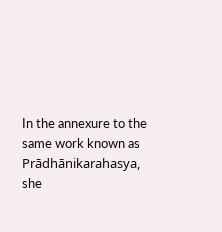In the annexure to the same work known as Prādhānikarahasya, she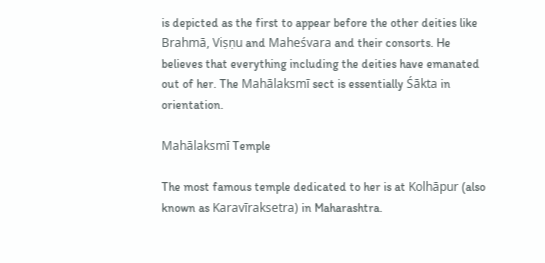is depicted as the first to appear before the other deities like Brahmā, Viṣṇu and Maheśvara and their consorts. He believes that everything including the deities have emanated out of her. The Mahālaksmī sect is essentially Śākta in orientation.

Mahālaksmī Temple

The most famous temple dedicated to her is at Kolhāpur (also known as Karavīraksetra) in Maharashtra.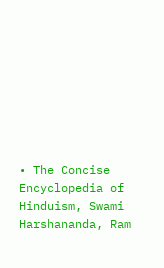• The Concise Encyclopedia of Hinduism, Swami Harshananda, Ram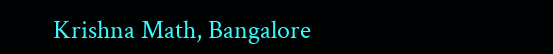Krishna Math, Bangalore